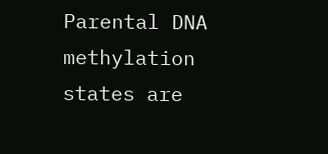Parental DNA methylation states are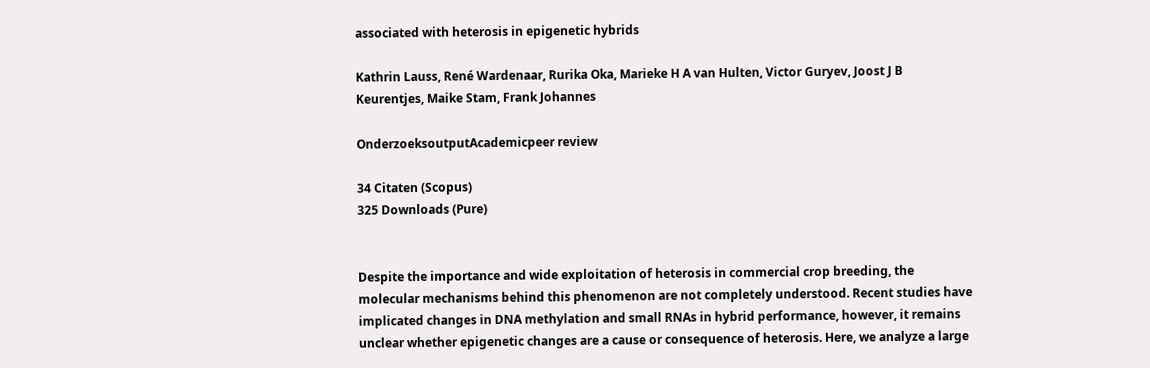associated with heterosis in epigenetic hybrids

Kathrin Lauss, René Wardenaar, Rurika Oka, Marieke H A van Hulten, Victor Guryev, Joost J B Keurentjes, Maike Stam, Frank Johannes

OnderzoeksoutputAcademicpeer review

34 Citaten (Scopus)
325 Downloads (Pure)


Despite the importance and wide exploitation of heterosis in commercial crop breeding, the molecular mechanisms behind this phenomenon are not completely understood. Recent studies have implicated changes in DNA methylation and small RNAs in hybrid performance, however, it remains unclear whether epigenetic changes are a cause or consequence of heterosis. Here, we analyze a large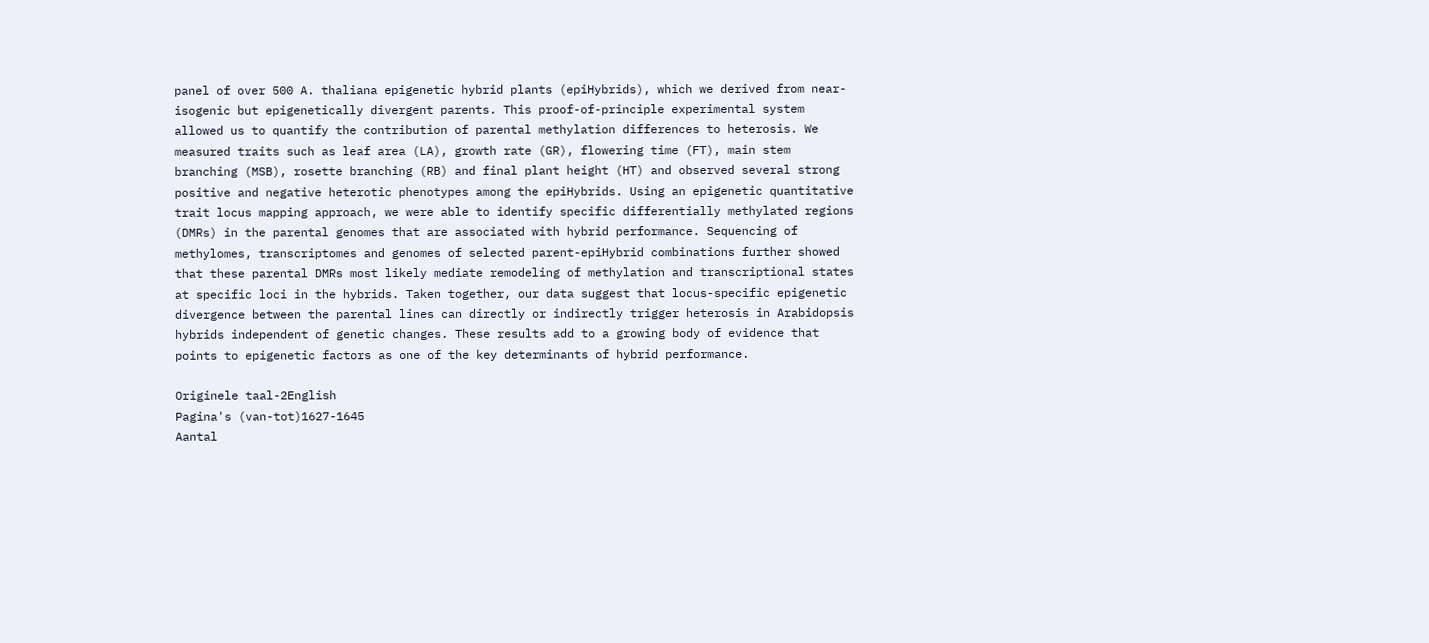panel of over 500 A. thaliana epigenetic hybrid plants (epiHybrids), which we derived from near-isogenic but epigenetically divergent parents. This proof-of-principle experimental system allowed us to quantify the contribution of parental methylation differences to heterosis. We measured traits such as leaf area (LA), growth rate (GR), flowering time (FT), main stem branching (MSB), rosette branching (RB) and final plant height (HT) and observed several strong positive and negative heterotic phenotypes among the epiHybrids. Using an epigenetic quantitative trait locus mapping approach, we were able to identify specific differentially methylated regions (DMRs) in the parental genomes that are associated with hybrid performance. Sequencing of methylomes, transcriptomes and genomes of selected parent-epiHybrid combinations further showed that these parental DMRs most likely mediate remodeling of methylation and transcriptional states at specific loci in the hybrids. Taken together, our data suggest that locus-specific epigenetic divergence between the parental lines can directly or indirectly trigger heterosis in Arabidopsis hybrids independent of genetic changes. These results add to a growing body of evidence that points to epigenetic factors as one of the key determinants of hybrid performance.

Originele taal-2English
Pagina's (van-tot)1627-1645
Aantal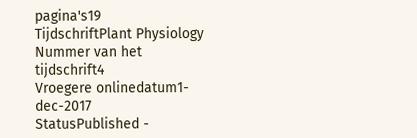pagina's19
TijdschriftPlant Physiology
Nummer van het tijdschrift4
Vroegere onlinedatum1-dec-2017
StatusPublished -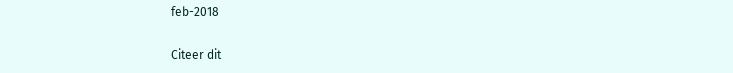feb-2018

Citeer dit